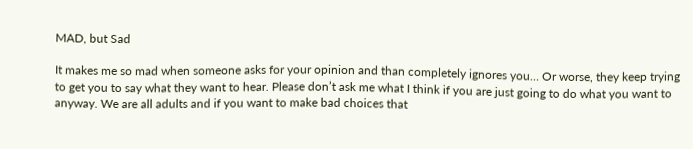MAD, but Sad

It makes me so mad when someone asks for your opinion and than completely ignores you… Or worse, they keep trying to get you to say what they want to hear. Please don’t ask me what I think if you are just going to do what you want to anyway. We are all adults and if you want to make bad choices that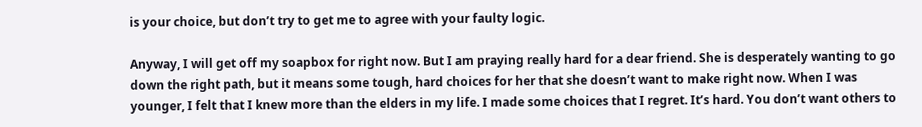is your choice, but don’t try to get me to agree with your faulty logic.

Anyway, I will get off my soapbox for right now. But I am praying really hard for a dear friend. She is desperately wanting to go down the right path, but it means some tough, hard choices for her that she doesn’t want to make right now. When I was younger, I felt that I knew more than the elders in my life. I made some choices that I regret. It’s hard. You don’t want others to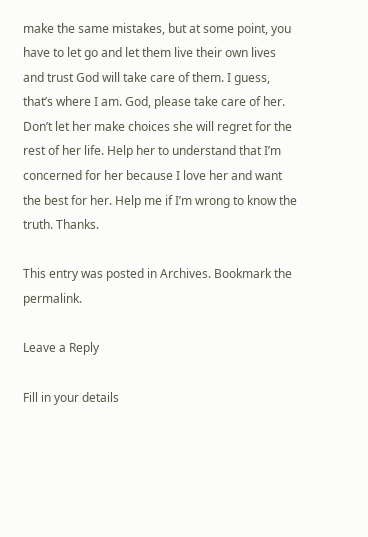make the same mistakes, but at some point, you have to let go and let them live their own lives and trust God will take care of them. I guess, that’s where I am. God, please take care of her. Don’t let her make choices she will regret for the rest of her life. Help her to understand that I’m concerned for her because I love her and want the best for her. Help me if I’m wrong to know the truth. Thanks.

This entry was posted in Archives. Bookmark the permalink.

Leave a Reply

Fill in your details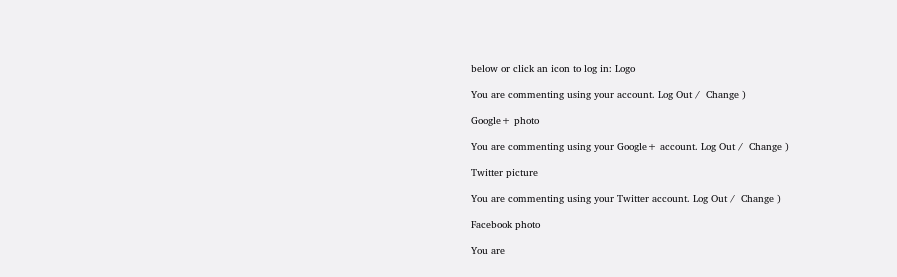below or click an icon to log in: Logo

You are commenting using your account. Log Out /  Change )

Google+ photo

You are commenting using your Google+ account. Log Out /  Change )

Twitter picture

You are commenting using your Twitter account. Log Out /  Change )

Facebook photo

You are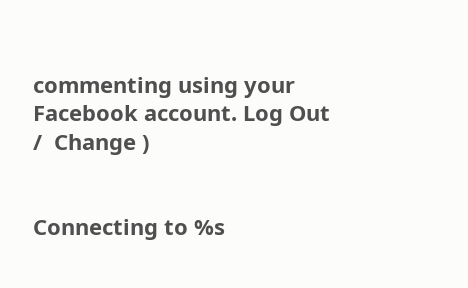commenting using your Facebook account. Log Out /  Change )


Connecting to %s